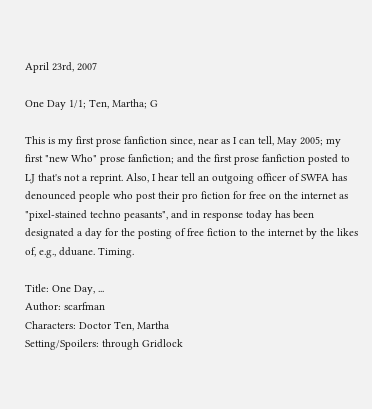April 23rd, 2007

One Day 1/1; Ten, Martha; G

This is my first prose fanfiction since, near as I can tell, May 2005; my first "new Who" prose fanfiction; and the first prose fanfiction posted to LJ that's not a reprint. Also, I hear tell an outgoing officer of SWFA has denounced people who post their pro fiction for free on the internet as "pixel-stained techno peasants", and in response today has been designated a day for the posting of free fiction to the internet by the likes of, e.g., dduane. Timing.

Title: One Day, ...
Author: scarfman
Characters: Doctor Ten, Martha
Setting/Spoilers: through Gridlock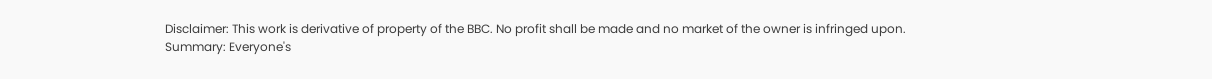Disclaimer: This work is derivative of property of the BBC. No profit shall be made and no market of the owner is infringed upon.
Summary: Everyone's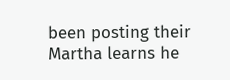been posting their Martha learns he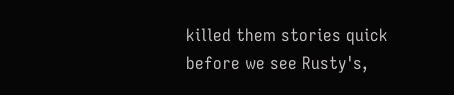killed them stories quick before we see Rusty's,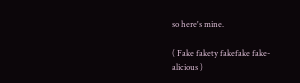so here's mine.

( Fake fakety fakefake fake-alicious )